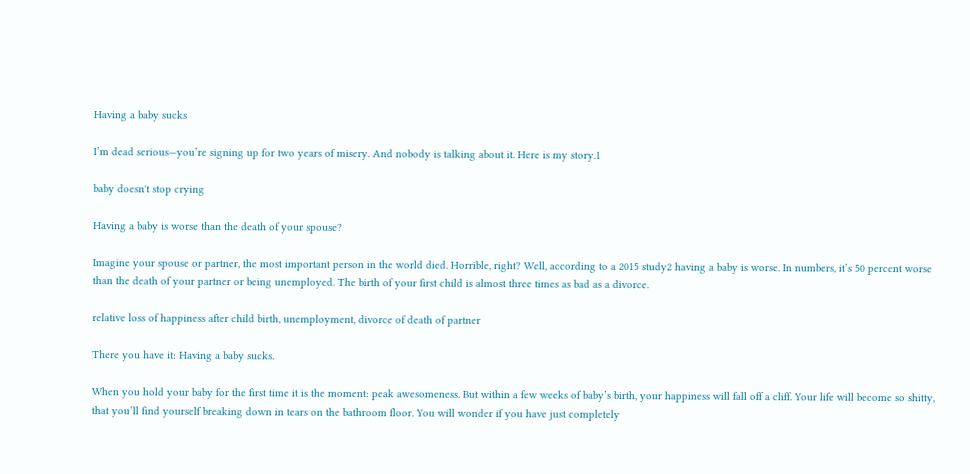Having a baby sucks

I’m dead serious—you’re signing up for two years of misery. And nobody is talking about it. Here is my story.1

baby doesn't stop crying

Having a baby is worse than the death of your spouse?

Imagine your spouse or partner, the most important person in the world died. Horrible, right? Well, according to a 2015 study2 having a baby is worse. In numbers, it’s 50 percent worse than the death of your partner or being unemployed. The birth of your first child is almost three times as bad as a divorce.

relative loss of happiness after child birth, unemployment, divorce of death of partner

There you have it: Having a baby sucks.

When you hold your baby for the first time it is the moment: peak awesomeness. But within a few weeks of baby’s birth, your happiness will fall off a cliff. Your life will become so shitty, that you’ll find yourself breaking down in tears on the bathroom floor. You will wonder if you have just completely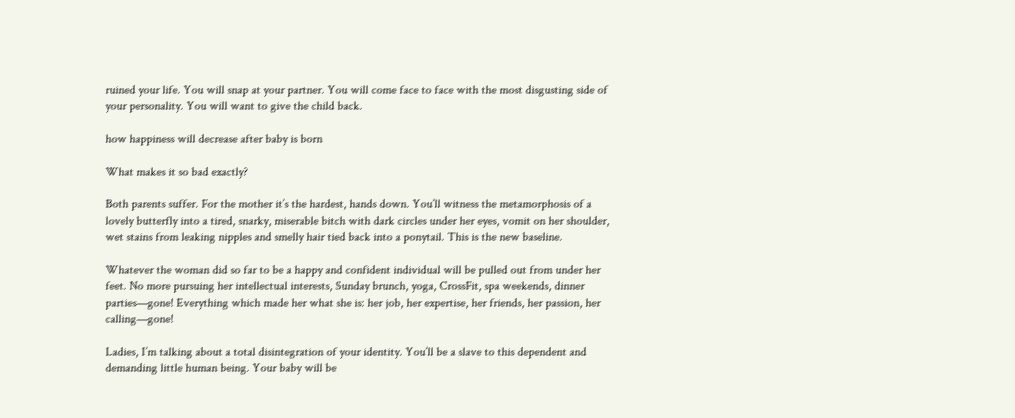ruined your life. You will snap at your partner. You will come face to face with the most disgusting side of your personality. You will want to give the child back.

how happiness will decrease after baby is born

What makes it so bad exactly?

Both parents suffer. For the mother it’s the hardest, hands down. You’ll witness the metamorphosis of a lovely butterfly into a tired, snarky, miserable bitch with dark circles under her eyes, vomit on her shoulder, wet stains from leaking nipples and smelly hair tied back into a ponytail. This is the new baseline.

Whatever the woman did so far to be a happy and confident individual will be pulled out from under her feet. No more pursuing her intellectual interests, Sunday brunch, yoga, CrossFit, spa weekends, dinner parties—gone! Everything which made her what she is: her job, her expertise, her friends, her passion, her calling—gone!

Ladies, I’m talking about a total disintegration of your identity. You’ll be a slave to this dependent and demanding little human being. Your baby will be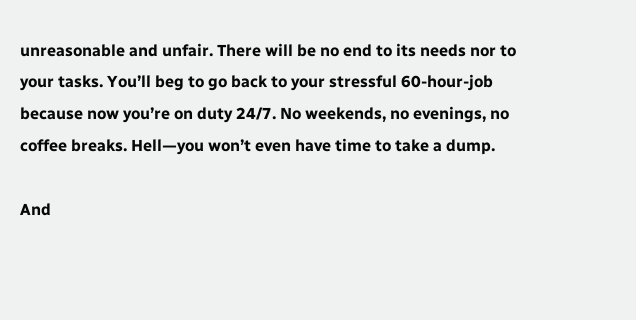unreasonable and unfair. There will be no end to its needs nor to your tasks. You’ll beg to go back to your stressful 60-hour-job because now you’re on duty 24/7. No weekends, no evenings, no coffee breaks. Hell—you won’t even have time to take a dump.

And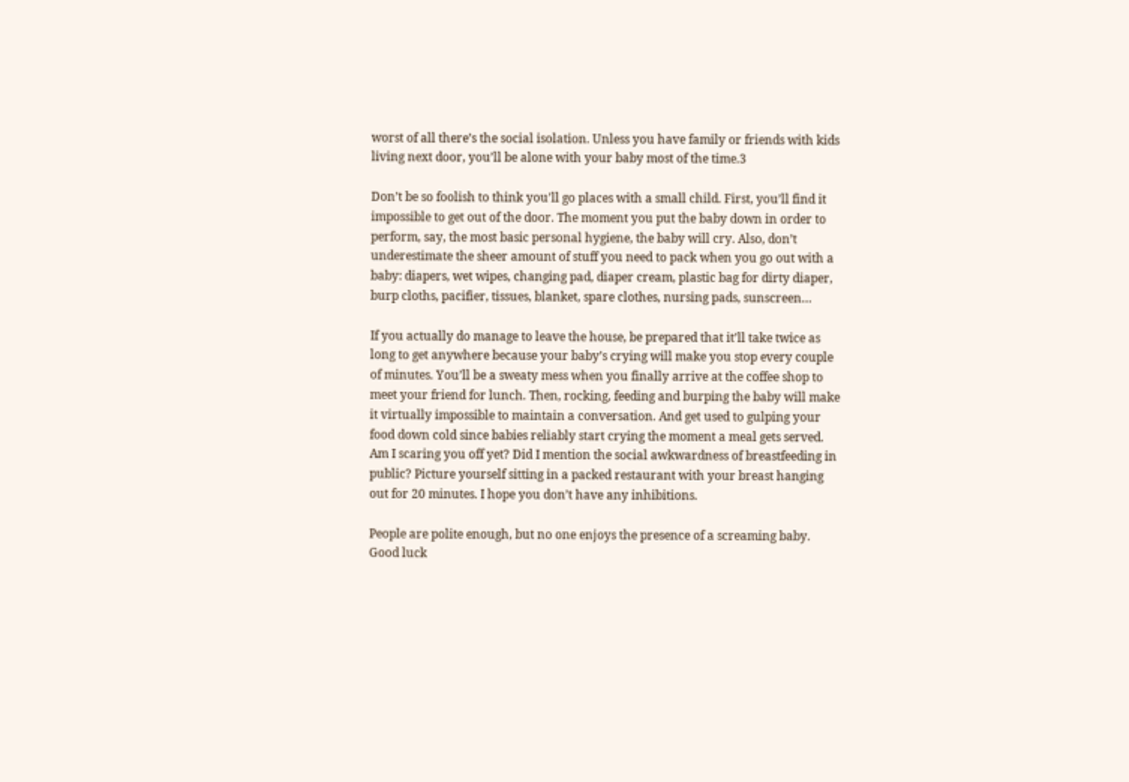worst of all there’s the social isolation. Unless you have family or friends with kids living next door, you’ll be alone with your baby most of the time.3

Don’t be so foolish to think you’ll go places with a small child. First, you’ll find it impossible to get out of the door. The moment you put the baby down in order to perform, say, the most basic personal hygiene, the baby will cry. Also, don’t underestimate the sheer amount of stuff you need to pack when you go out with a baby: diapers, wet wipes, changing pad, diaper cream, plastic bag for dirty diaper, burp cloths, pacifier, tissues, blanket, spare clothes, nursing pads, sunscreen…

If you actually do manage to leave the house, be prepared that it’ll take twice as long to get anywhere because your baby’s crying will make you stop every couple of minutes. You’ll be a sweaty mess when you finally arrive at the coffee shop to meet your friend for lunch. Then, rocking, feeding and burping the baby will make it virtually impossible to maintain a conversation. And get used to gulping your food down cold since babies reliably start crying the moment a meal gets served. Am I scaring you off yet? Did I mention the social awkwardness of breastfeeding in public? Picture yourself sitting in a packed restaurant with your breast hanging out for 20 minutes. I hope you don’t have any inhibitions.

People are polite enough, but no one enjoys the presence of a screaming baby. Good luck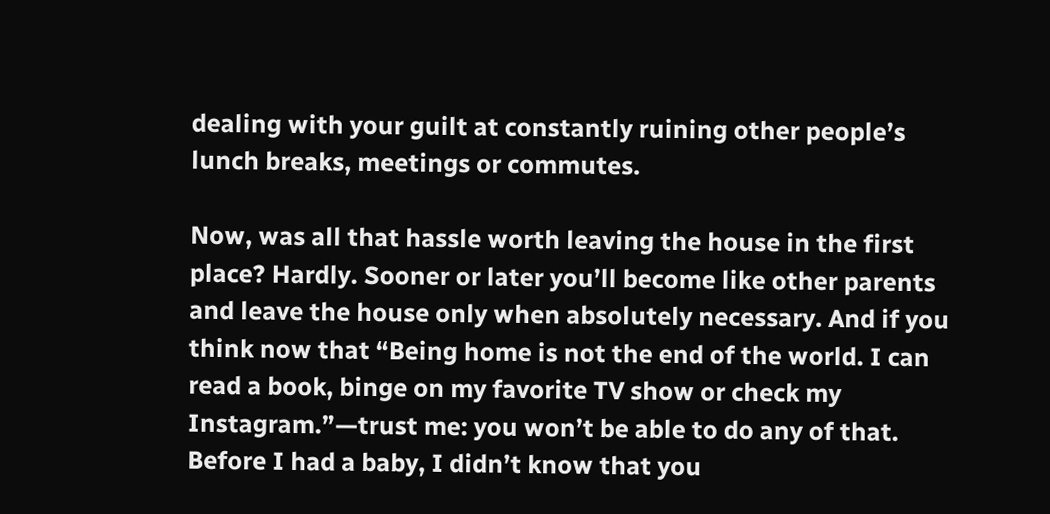dealing with your guilt at constantly ruining other people’s lunch breaks, meetings or commutes.

Now, was all that hassle worth leaving the house in the first place? Hardly. Sooner or later you’ll become like other parents and leave the house only when absolutely necessary. And if you think now that “Being home is not the end of the world. I can read a book, binge on my favorite TV show or check my Instagram.”—trust me: you won’t be able to do any of that. Before I had a baby, I didn’t know that you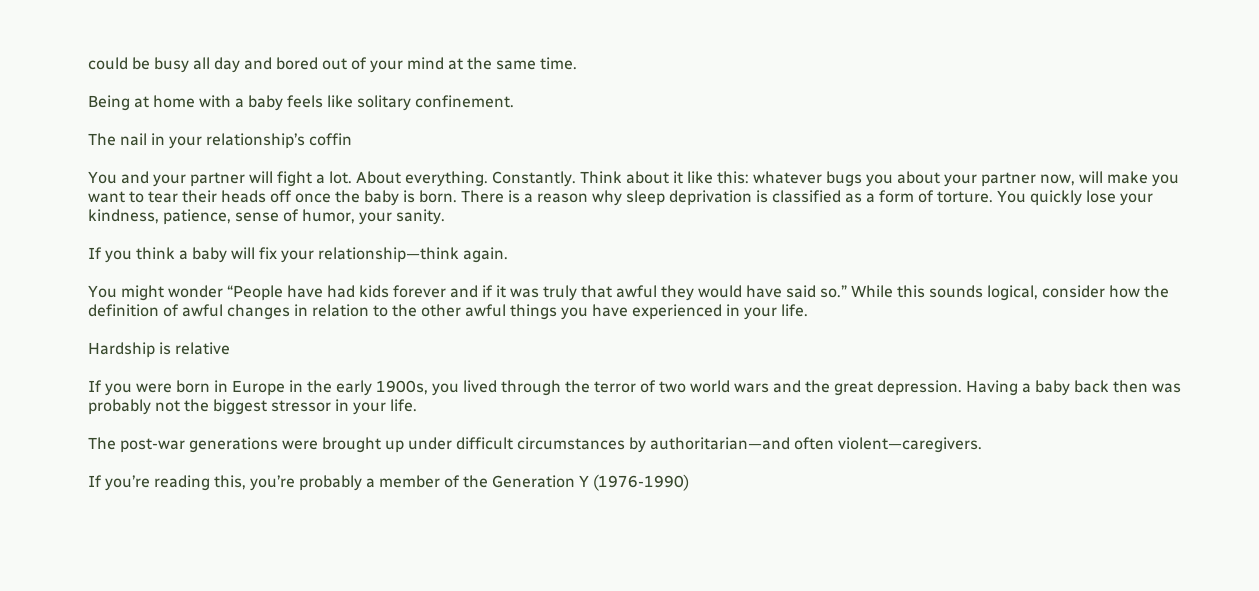could be busy all day and bored out of your mind at the same time.

Being at home with a baby feels like solitary confinement.

The nail in your relationship’s coffin

You and your partner will fight a lot. About everything. Constantly. Think about it like this: whatever bugs you about your partner now, will make you want to tear their heads off once the baby is born. There is a reason why sleep deprivation is classified as a form of torture. You quickly lose your kindness, patience, sense of humor, your sanity.

If you think a baby will fix your relationship—think again.

You might wonder “People have had kids forever and if it was truly that awful they would have said so.” While this sounds logical, consider how the definition of awful changes in relation to the other awful things you have experienced in your life.

Hardship is relative

If you were born in Europe in the early 1900s, you lived through the terror of two world wars and the great depression. Having a baby back then was probably not the biggest stressor in your life.

The post-war generations were brought up under difficult circumstances by authoritarian—and often violent—caregivers.

If you’re reading this, you’re probably a member of the Generation Y (1976-1990)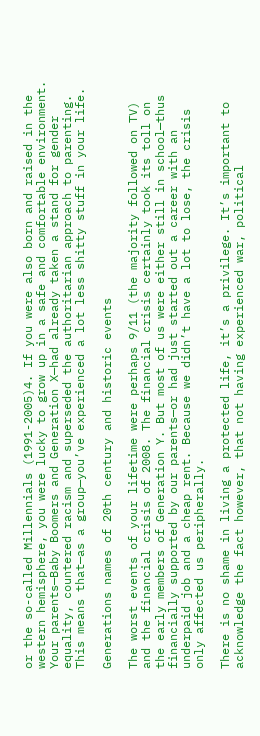or the so-called Millennials (1991-2005)4. If you were also born and raised in the western hemisphere, you were lucky to grow up in a safe and comfortable environment. Your parents—Baby Boomers and Generation X—had already taken a stand for gender equality, countered racism and superseded the authoritarian approach to parenting. This means that—as a group—you’ve experienced a lot less shitty stuff in your life.

Generations names of 20th century and historic events

The worst events of your lifetime were perhaps 9/11 (the majority followed on TV) and the financial crisis of 2008. The financial crisis certainly took its toll on the early members of Generation Y. But most of us were either still in school—thus financially supported by our parents—or had just started out a career with an underpaid job and a cheap rent. Because we didn’t have a lot to lose, the crisis only affected us peripherally.

There is no shame in living a protected life, it’s a privilege. It’s important to acknowledge the fact however, that not having experienced war, political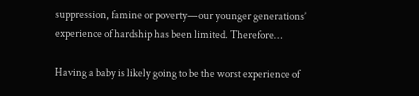suppression, famine or poverty—our younger generations’ experience of hardship has been limited. Therefore…

Having a baby is likely going to be the worst experience of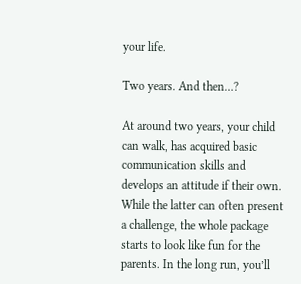your life.

Two years. And then…?

At around two years, your child can walk, has acquired basic communication skills and develops an attitude if their own. While the latter can often present a challenge, the whole package starts to look like fun for the parents. In the long run, you’ll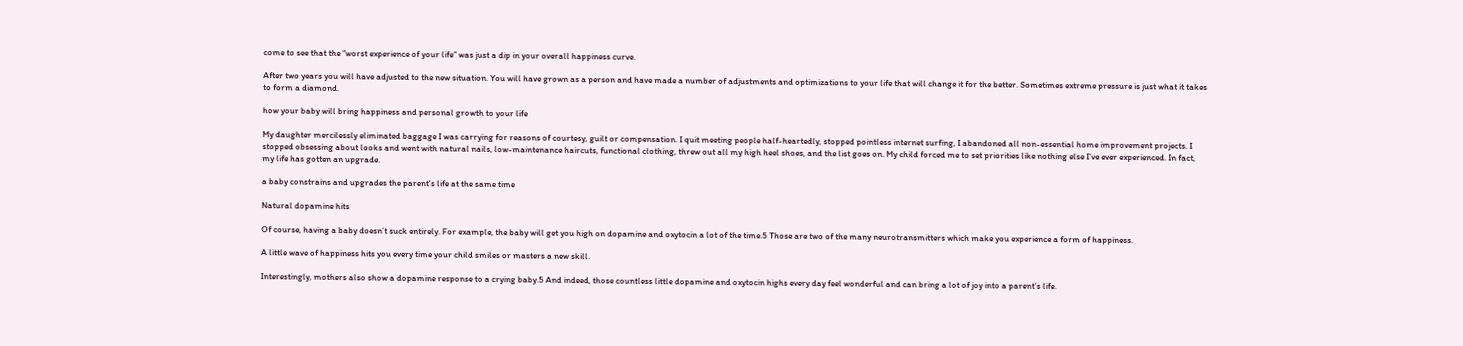come to see that the “worst experience of your life” was just a dip in your overall happiness curve.

After two years you will have adjusted to the new situation. You will have grown as a person and have made a number of adjustments and optimizations to your life that will change it for the better. Sometimes extreme pressure is just what it takes to form a diamond.

how your baby will bring happiness and personal growth to your life

My daughter mercilessly eliminated baggage I was carrying for reasons of courtesy, guilt or compensation. I quit meeting people half-heartedly, stopped pointless internet surfing, I abandoned all non-essential home improvement projects. I stopped obsessing about looks and went with natural nails, low-maintenance haircuts, functional clothing, threw out all my high heel shoes, and the list goes on. My child forced me to set priorities like nothing else I’ve ever experienced. In fact, my life has gotten an upgrade.

a baby constrains and upgrades the parent's life at the same time

Natural dopamine hits

Of course, having a baby doesn’t suck entirely. For example, the baby will get you high on dopamine and oxytocin a lot of the time.5 Those are two of the many neurotransmitters which make you experience a form of happiness.

A little wave of happiness hits you every time your child smiles or masters a new skill.

Interestingly, mothers also show a dopamine response to a crying baby.5 And indeed, those countless little dopamine and oxytocin highs every day feel wonderful and can bring a lot of joy into a parent’s life.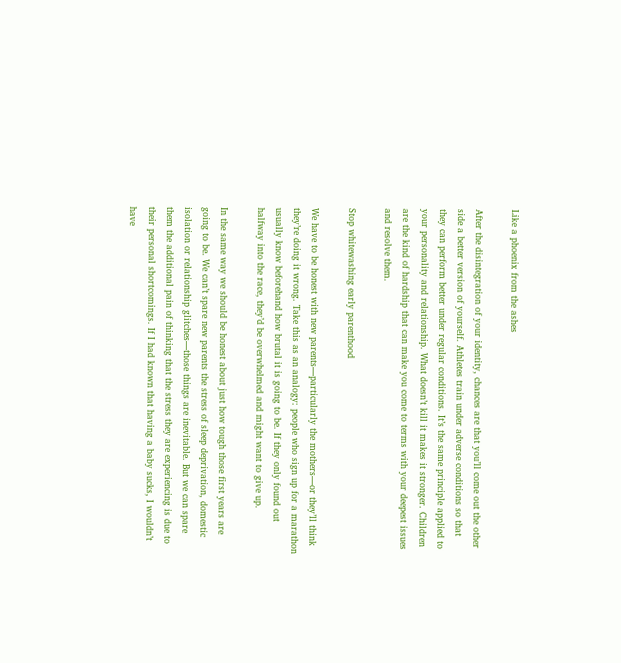Like a phoenix from the ashes

After the disintegration of your identity, chances are that you’ll come out the other side a better version of yourself. Athletes train under adverse conditions so that they can perform better under regular conditions. It’s the same principle applied to your personality and relationship. What doesn’t kill it makes it stronger. Children are the kind of hardship that can make you come to terms with your deepest issues and resolve them.

Stop whitewashing early parenthood

We have to be honest with new parents—particularly the mothers—or they’ll think they’re doing it wrong. Take this as an analogy: people who sign up for a marathon usually know beforehand how brutal it is going to be. If they only found out halfway into the race, they’d be overwhelmed and might want to give up.

In the same way we should be honest about just how tough those first years are going to be. We can’t spare new parents the stress of sleep deprivation, domestic isolation or relationship glitches—those things are inevitable. But we can spare them the additional pain of thinking that the stress they are experiencing is due to their personal shortcomings. If I had known that having a baby sucks, I wouldn’t have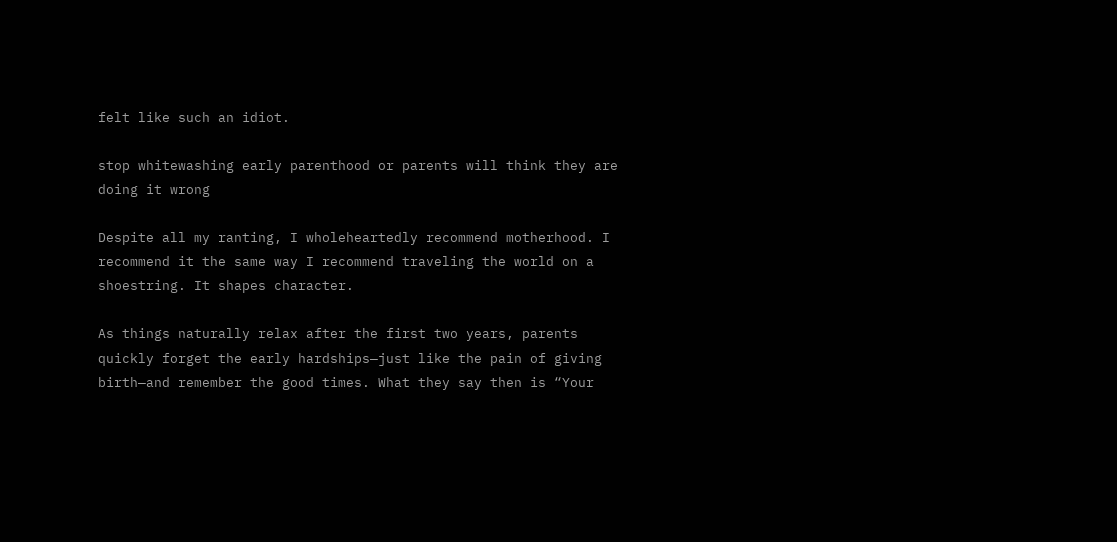felt like such an idiot.

stop whitewashing early parenthood or parents will think they are doing it wrong

Despite all my ranting, I wholeheartedly recommend motherhood. I recommend it the same way I recommend traveling the world on a shoestring. It shapes character.

As things naturally relax after the first two years, parents quickly forget the early hardships—just like the pain of giving birth—and remember the good times. What they say then is “Your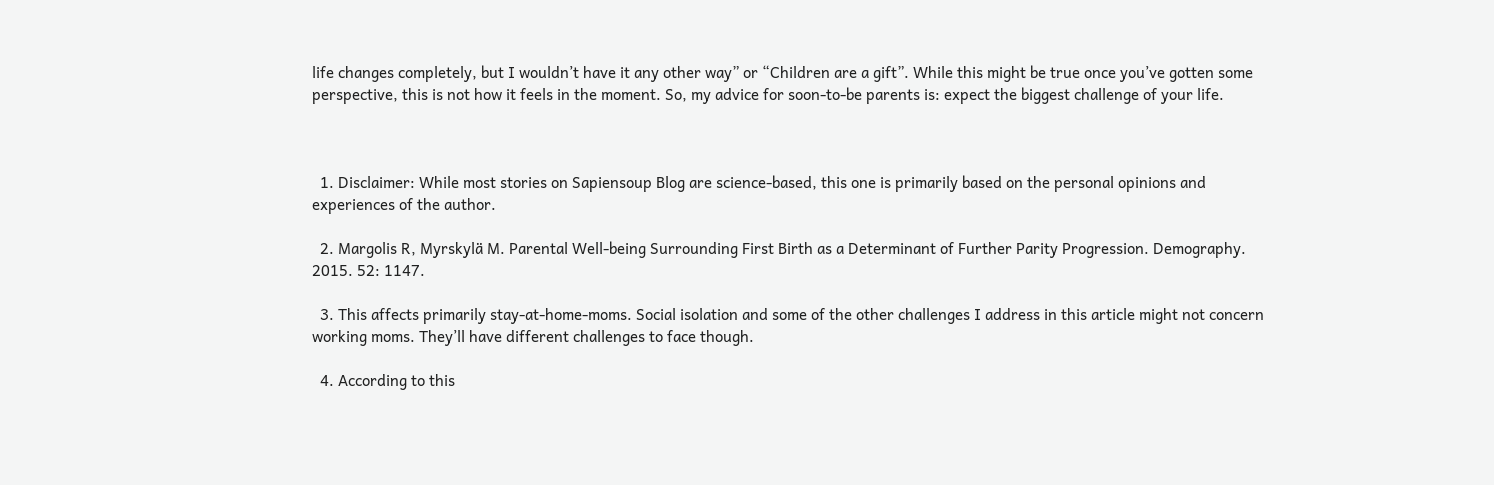life changes completely, but I wouldn’t have it any other way” or “Children are a gift”. While this might be true once you’ve gotten some perspective, this is not how it feels in the moment. So, my advice for soon-to-be parents is: expect the biggest challenge of your life.



  1. Disclaimer: While most stories on Sapiensoup Blog are science-based, this one is primarily based on the personal opinions and experiences of the author.

  2. Margolis R, Myrskylä M. Parental Well-being Surrounding First Birth as a Determinant of Further Parity Progression. Demography. 2015. 52: 1147.

  3. This affects primarily stay-at-home-moms. Social isolation and some of the other challenges I address in this article might not concern working moms. They’ll have different challenges to face though.

  4. According to this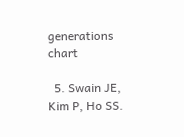generations chart

  5. Swain JE, Kim P, Ho SS.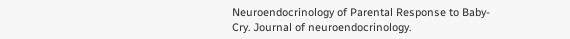Neuroendocrinology of Parental Response to Baby-Cry. Journal of neuroendocrinology.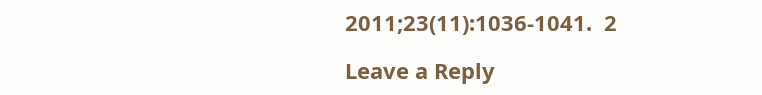2011;23(11):1036-1041.  2

Leave a Reply